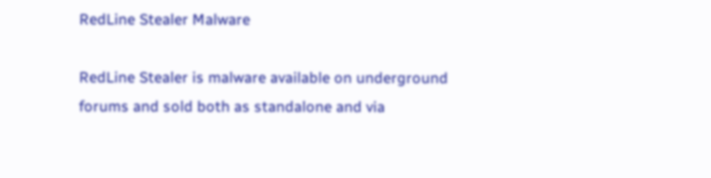RedLine Stealer Malware

RedLine Stealer is malware available on underground forums and sold both as standalone and via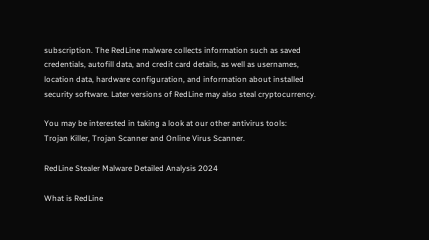subscription. The RedLine malware collects information such as saved credentials, autofill data, and credit card details, as well as usernames, location data, hardware configuration, and information about installed security software. Later versions of RedLine may also steal cryptocurrency.

You may be interested in taking a look at our other antivirus tools:
Trojan Killer, Trojan Scanner and Online Virus Scanner.

RedLine Stealer Malware Detailed Analysis 2024

What is RedLine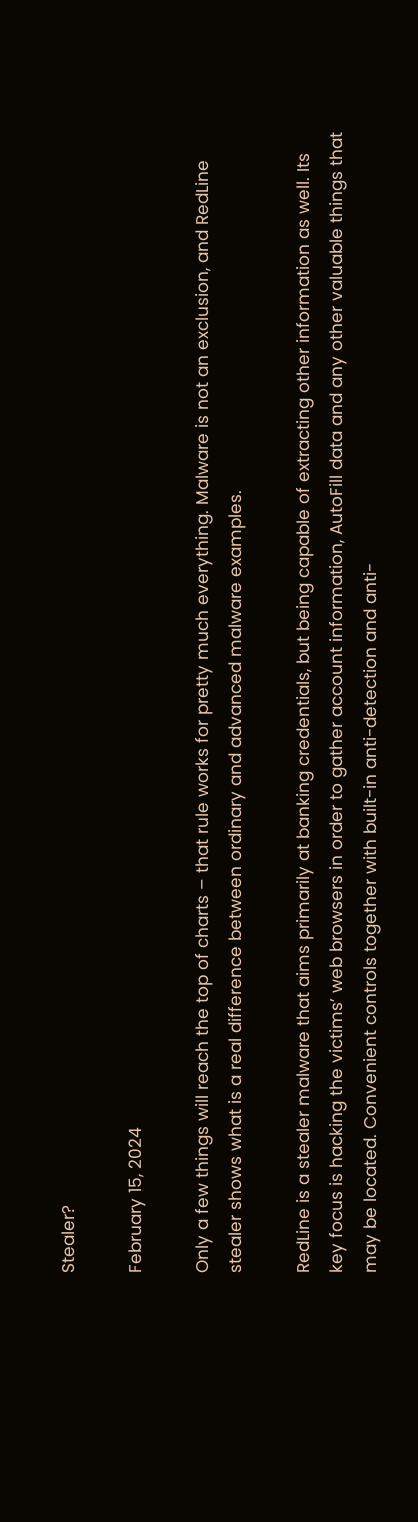Stealer?

February 15, 2024

Only a few things will reach the top of charts – that rule works for pretty much everything. Malware is not an exclusion, and RedLine stealer shows what is a real difference between ordinary and advanced malware examples.

RedLine is a stealer malware that aims primarily at banking credentials, but being capable of extracting other information as well. Its key focus is hacking the victims’ web browsers in order to gather account information, AutoFill data and any other valuable things that may be located. Convenient controls together with built-in anti-detection and anti-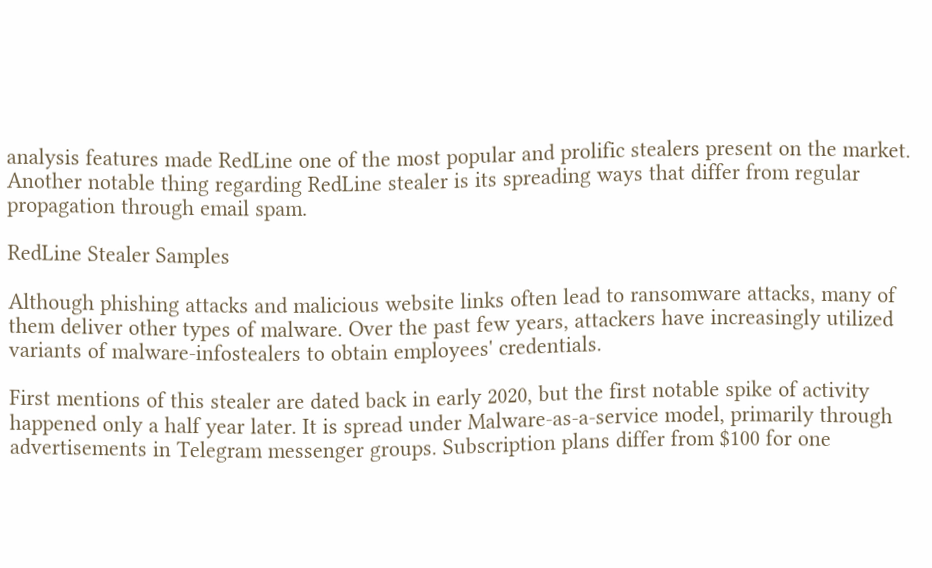analysis features made RedLine one of the most popular and prolific stealers present on the market. Another notable thing regarding RedLine stealer is its spreading ways that differ from regular propagation through email spam.

RedLine Stealer Samples

Although phishing attacks and malicious website links often lead to ransomware attacks, many of them deliver other types of malware. Over the past few years, attackers have increasingly utilized variants of malware-infostealers to obtain employees' credentials.

First mentions of this stealer are dated back in early 2020, but the first notable spike of activity happened only a half year later. It is spread under Malware-as-a-service model, primarily through advertisements in Telegram messenger groups. Subscription plans differ from $100 for one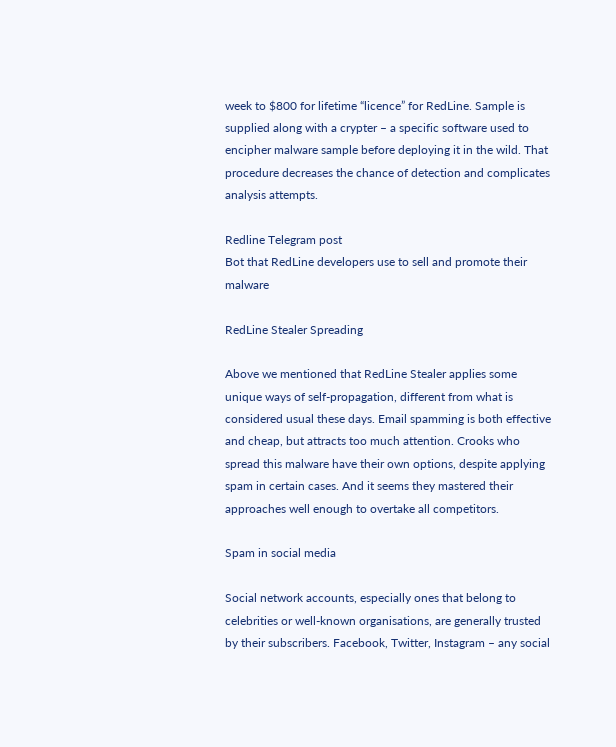week to $800 for lifetime “licence” for RedLine. Sample is supplied along with a crypter – a specific software used to encipher malware sample before deploying it in the wild. That procedure decreases the chance of detection and complicates analysis attempts.

Redline Telegram post
Bot that RedLine developers use to sell and promote their malware

RedLine Stealer Spreading

Above we mentioned that RedLine Stealer applies some unique ways of self-propagation, different from what is considered usual these days. Email spamming is both effective and cheap, but attracts too much attention. Crooks who spread this malware have their own options, despite applying spam in certain cases. And it seems they mastered their approaches well enough to overtake all competitors.

Spam in social media

Social network accounts, especially ones that belong to celebrities or well-known organisations, are generally trusted by their subscribers. Facebook, Twitter, Instagram – any social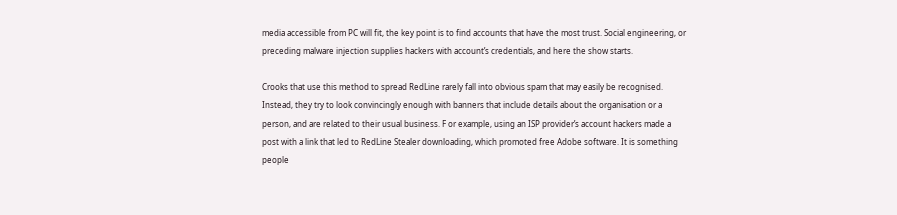media accessible from PC will fit, the key point is to find accounts that have the most trust. Social engineering, or preceding malware injection supplies hackers with account’s credentials, and here the show starts.

Crooks that use this method to spread RedLine rarely fall into obvious spam that may easily be recognised. Instead, they try to look convincingly enough with banners that include details about the organisation or a person, and are related to their usual business. F or example, using an ISP provider’s account hackers made a post with a link that led to RedLine Stealer downloading, which promoted free Adobe software. It is something people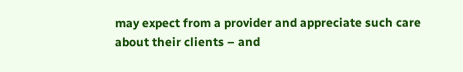may expect from a provider and appreciate such care about their clients – and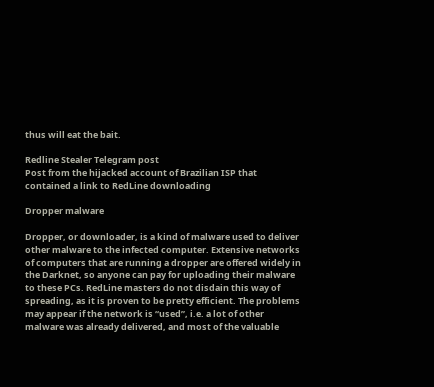thus will eat the bait.

Redline Stealer Telegram post
Post from the hijacked account of Brazilian ISP that contained a link to RedLine downloading

Dropper malware

Dropper, or downloader, is a kind of malware used to deliver other malware to the infected computer. Extensive networks of computers that are running a dropper are offered widely in the Darknet, so anyone can pay for uploading their malware to these PCs. RedLine masters do not disdain this way of spreading, as it is proven to be pretty efficient. The problems may appear if the network is “used”, i.e. a lot of other malware was already delivered, and most of the valuable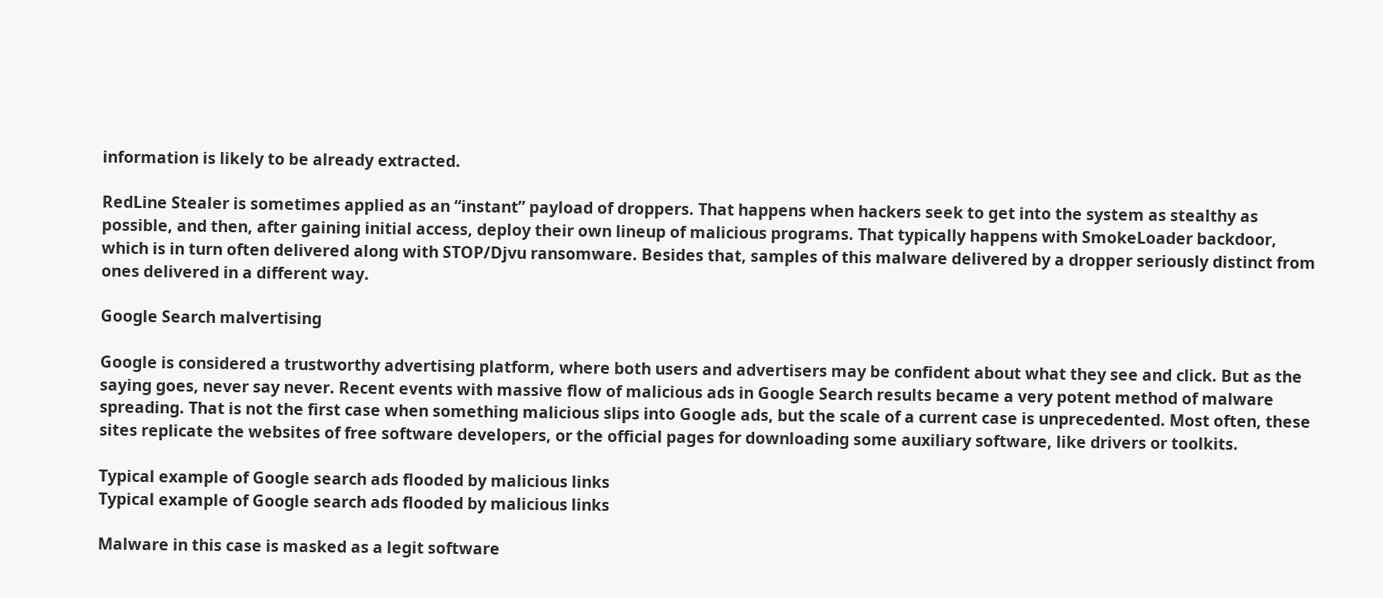information is likely to be already extracted.

RedLine Stealer is sometimes applied as an “instant” payload of droppers. That happens when hackers seek to get into the system as stealthy as possible, and then, after gaining initial access, deploy their own lineup of malicious programs. That typically happens with SmokeLoader backdoor, which is in turn often delivered along with STOP/Djvu ransomware. Besides that, samples of this malware delivered by a dropper seriously distinct from ones delivered in a different way.

Google Search malvertising

Google is considered a trustworthy advertising platform, where both users and advertisers may be confident about what they see and click. But as the saying goes, never say never. Recent events with massive flow of malicious ads in Google Search results became a very potent method of malware spreading. That is not the first case when something malicious slips into Google ads, but the scale of a current case is unprecedented. Most often, these sites replicate the websites of free software developers, or the official pages for downloading some auxiliary software, like drivers or toolkits.

Typical example of Google search ads flooded by malicious links
Typical example of Google search ads flooded by malicious links

Malware in this case is masked as a legit software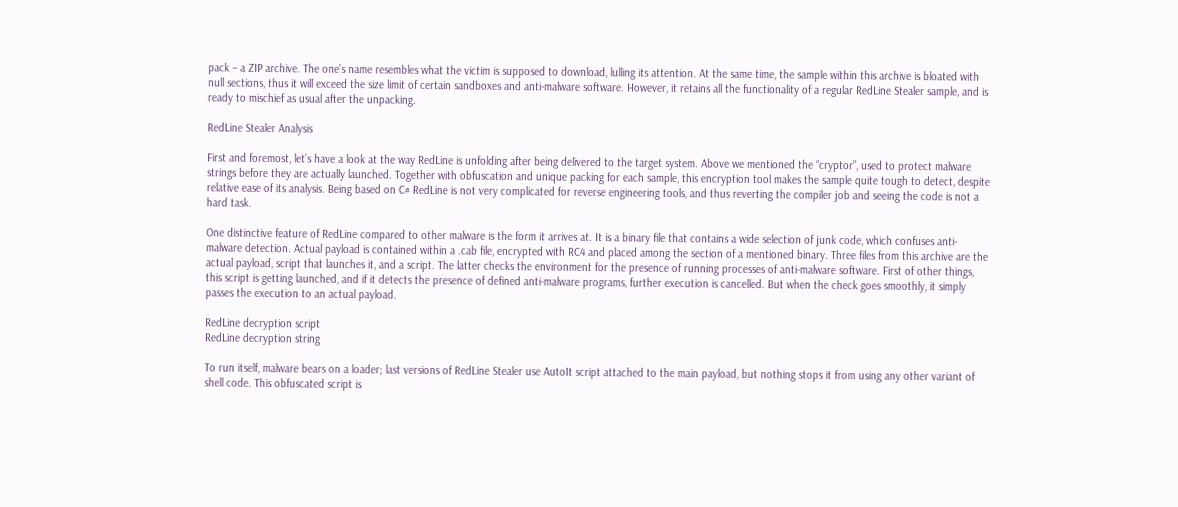pack – a ZIP archive. The one’s name resembles what the victim is supposed to download, lulling its attention. At the same time, the sample within this archive is bloated with null sections, thus it will exceed the size limit of certain sandboxes and anti-malware software. However, it retains all the functionality of a regular RedLine Stealer sample, and is ready to mischief as usual after the unpacking.

RedLine Stealer Analysis

First and foremost, let’s have a look at the way RedLine is unfolding after being delivered to the target system. Above we mentioned the “cryptor”, used to protect malware strings before they are actually launched. Together with obfuscation and unique packing for each sample, this encryption tool makes the sample quite tough to detect, despite relative ease of its analysis. Being based on C# RedLine is not very complicated for reverse engineering tools, and thus reverting the compiler job and seeing the code is not a hard task.

One distinctive feature of RedLine compared to other malware is the form it arrives at. It is a binary file that contains a wide selection of junk code, which confuses anti-malware detection. Actual payload is contained within a .cab file, encrypted with RC4 and placed among the section of a mentioned binary. Three files from this archive are the actual payload, script that launches it, and a script. The latter checks the environment for the presence of running processes of anti-malware software. First of other things, this script is getting launched, and if it detects the presence of defined anti-malware programs, further execution is cancelled. But when the check goes smoothly, it simply passes the execution to an actual payload.

RedLine decryption script
RedLine decryption string

To run itself, malware bears on a loader; last versions of RedLine Stealer use AutoIt script attached to the main payload, but nothing stops it from using any other variant of shell code. This obfuscated script is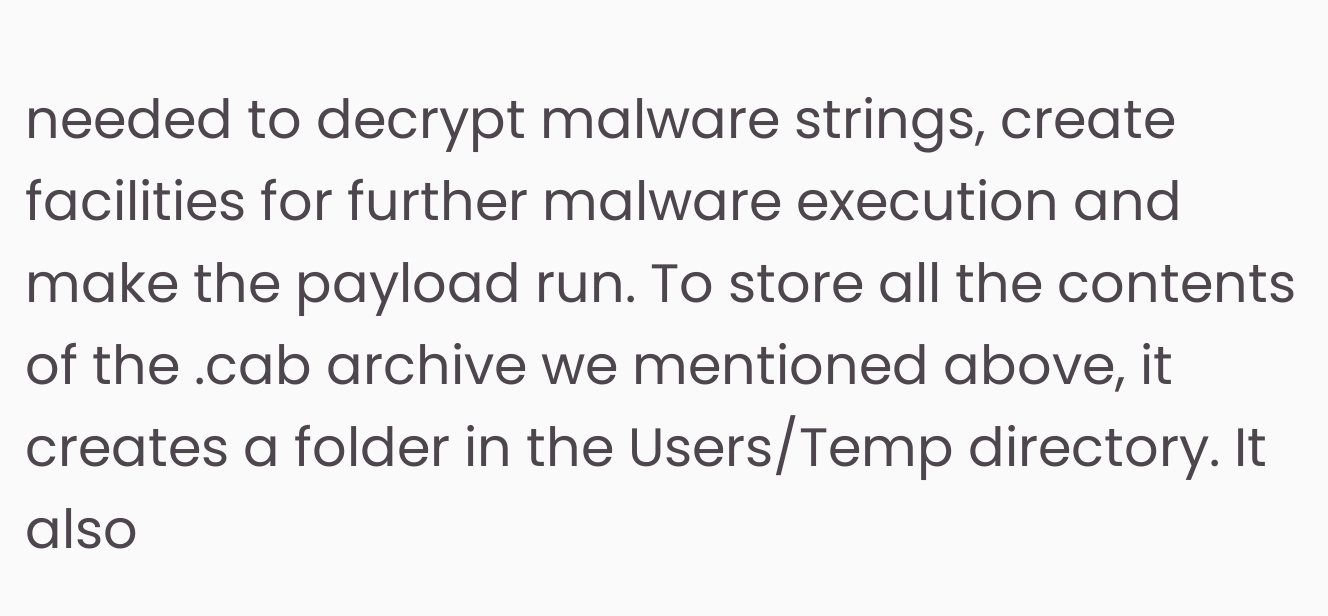needed to decrypt malware strings, create facilities for further malware execution and make the payload run. To store all the contents of the .cab archive we mentioned above, it creates a folder in the Users/Temp directory. It also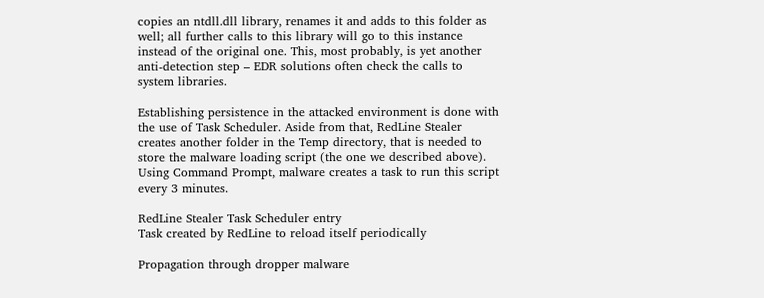copies an ntdll.dll library, renames it and adds to this folder as well; all further calls to this library will go to this instance instead of the original one. This, most probably, is yet another anti-detection step – EDR solutions often check the calls to system libraries.

Establishing persistence in the attacked environment is done with the use of Task Scheduler. Aside from that, RedLine Stealer creates another folder in the Temp directory, that is needed to store the malware loading script (the one we described above). Using Command Prompt, malware creates a task to run this script every 3 minutes.

RedLine Stealer Task Scheduler entry
Task created by RedLine to reload itself periodically

Propagation through dropper malware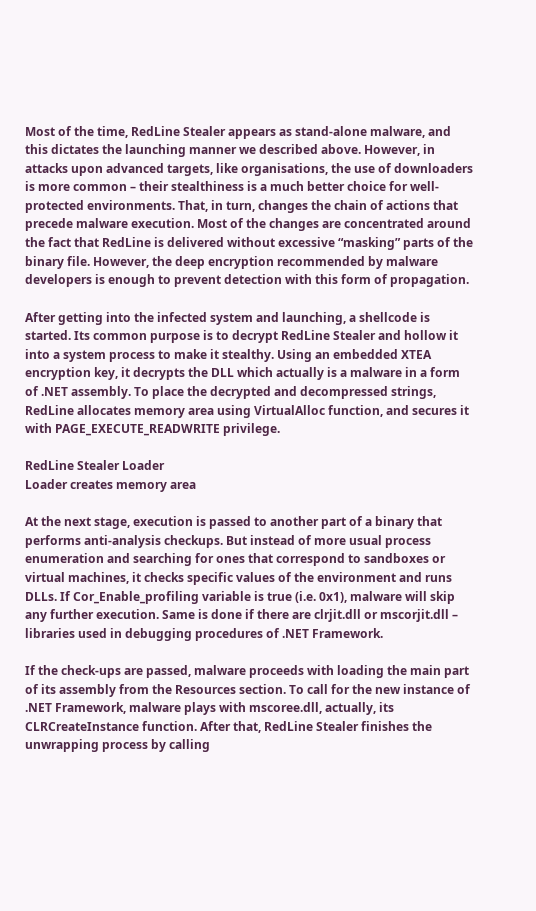Most of the time, RedLine Stealer appears as stand-alone malware, and this dictates the launching manner we described above. However, in attacks upon advanced targets, like organisations, the use of downloaders is more common – their stealthiness is a much better choice for well-protected environments. That, in turn, changes the chain of actions that precede malware execution. Most of the changes are concentrated around the fact that RedLine is delivered without excessive “masking” parts of the binary file. However, the deep encryption recommended by malware developers is enough to prevent detection with this form of propagation.

After getting into the infected system and launching, a shellcode is started. Its common purpose is to decrypt RedLine Stealer and hollow it into a system process to make it stealthy. Using an embedded XTEA encryption key, it decrypts the DLL which actually is a malware in a form of .NET assembly. To place the decrypted and decompressed strings, RedLine allocates memory area using VirtualAlloc function, and secures it with PAGE_EXECUTE_READWRITE privilege.

RedLine Stealer Loader
Loader creates memory area

At the next stage, execution is passed to another part of a binary that performs anti-analysis checkups. But instead of more usual process enumeration and searching for ones that correspond to sandboxes or virtual machines, it checks specific values of the environment and runs DLLs. If Cor_Enable_profiling variable is true (i.e. 0x1), malware will skip any further execution. Same is done if there are clrjit.dll or mscorjit.dll – libraries used in debugging procedures of .NET Framework.

If the check-ups are passed, malware proceeds with loading the main part of its assembly from the Resources section. To call for the new instance of .NET Framework, malware plays with mscoree.dll, actually, its CLRCreateInstance function. After that, RedLine Stealer finishes the unwrapping process by calling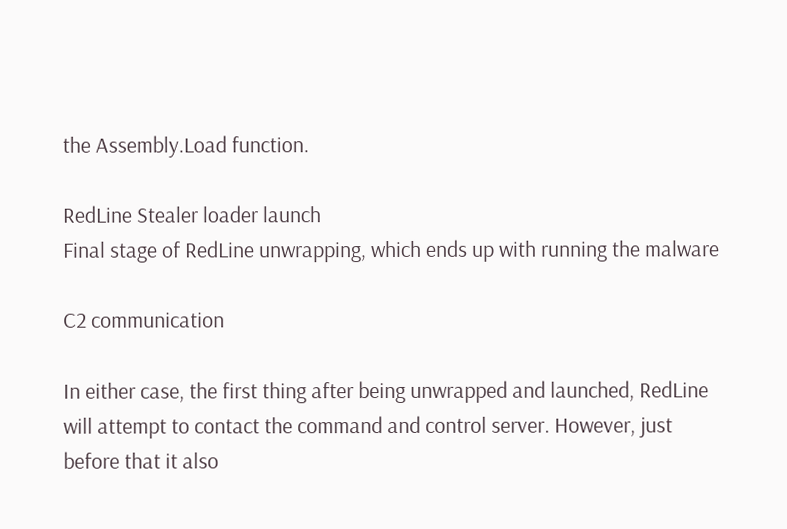the Assembly.Load function.

RedLine Stealer loader launch
Final stage of RedLine unwrapping, which ends up with running the malware

C2 communication

In either case, the first thing after being unwrapped and launched, RedLine will attempt to contact the command and control server. However, just before that it also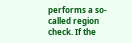performs a so-called region check. If the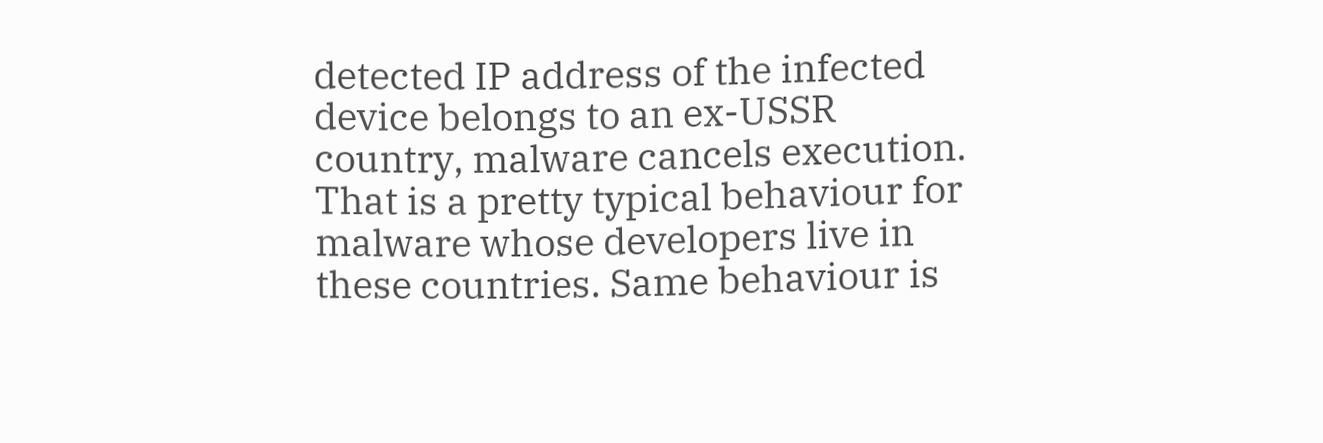detected IP address of the infected device belongs to an ex-USSR country, malware cancels execution. That is a pretty typical behaviour for malware whose developers live in these countries. Same behaviour is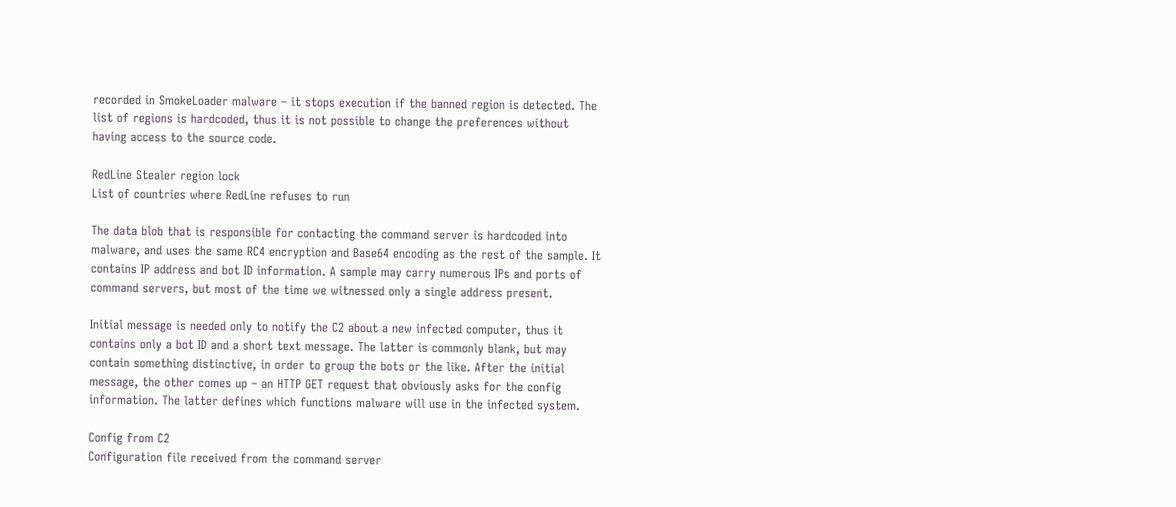recorded in SmokeLoader malware – it stops execution if the banned region is detected. The list of regions is hardcoded, thus it is not possible to change the preferences without having access to the source code.

RedLine Stealer region lock
List of countries where RedLine refuses to run

The data blob that is responsible for contacting the command server is hardcoded into malware, and uses the same RC4 encryption and Base64 encoding as the rest of the sample. It contains IP address and bot ID information. A sample may carry numerous IPs and ports of command servers, but most of the time we witnessed only a single address present.

Initial message is needed only to notify the C2 about a new infected computer, thus it contains only a bot ID and a short text message. The latter is commonly blank, but may contain something distinctive, in order to group the bots or the like. After the initial message, the other comes up – an HTTP GET request that obviously asks for the config information. The latter defines which functions malware will use in the infected system.

Config from C2
Configuration file received from the command server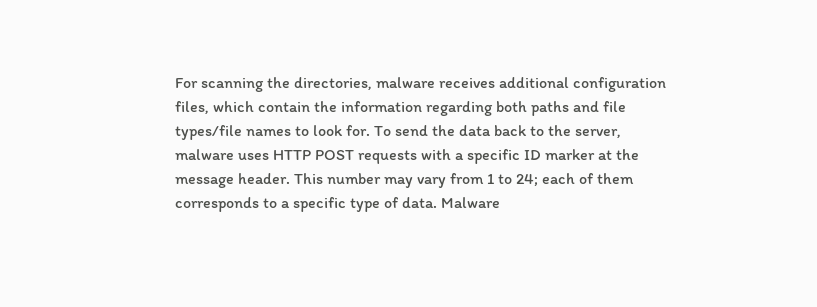For scanning the directories, malware receives additional configuration files, which contain the information regarding both paths and file types/file names to look for. To send the data back to the server, malware uses HTTP POST requests with a specific ID marker at the message header. This number may vary from 1 to 24; each of them corresponds to a specific type of data. Malware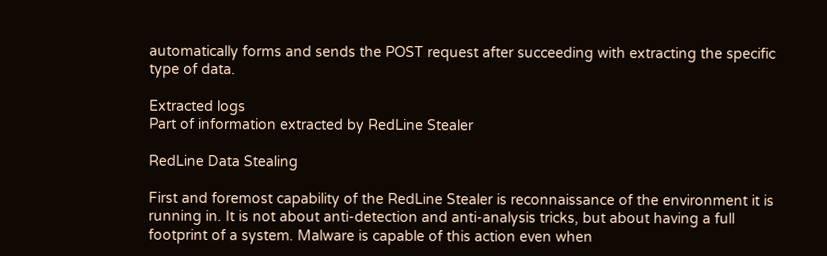automatically forms and sends the POST request after succeeding with extracting the specific type of data.

Extracted logs
Part of information extracted by RedLine Stealer

RedLine Data Stealing

First and foremost capability of the RedLine Stealer is reconnaissance of the environment it is running in. It is not about anti-detection and anti-analysis tricks, but about having a full footprint of a system. Malware is capable of this action even when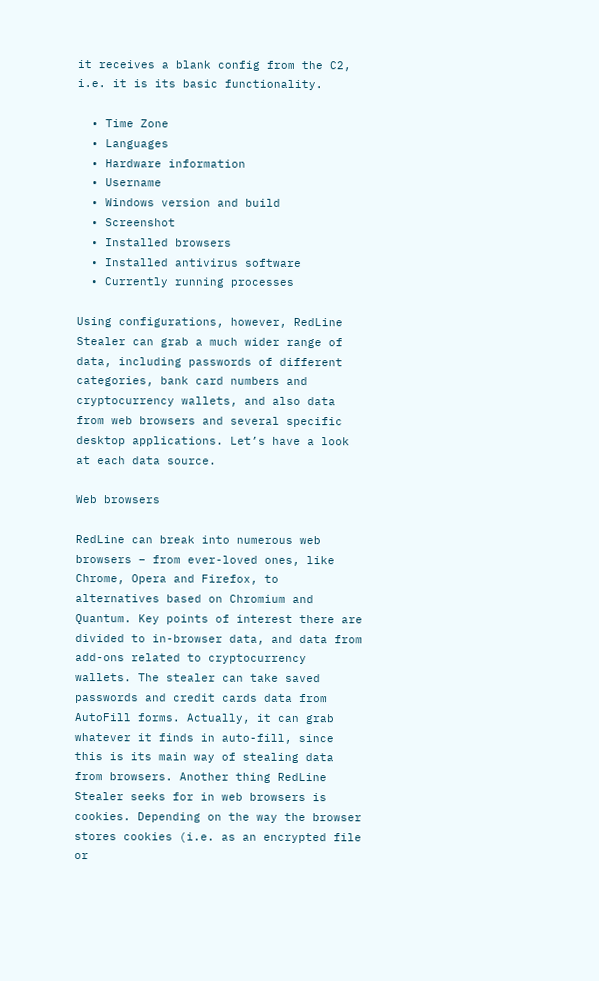it receives a blank config from the C2, i.e. it is its basic functionality.

  • Time Zone
  • Languages
  • Hardware information
  • Username
  • Windows version and build
  • Screenshot
  • Installed browsers
  • Installed antivirus software
  • Currently running processes

Using configurations, however, RedLine Stealer can grab a much wider range of data, including passwords of different categories, bank card numbers and cryptocurrency wallets, and also data from web browsers and several specific desktop applications. Let’s have a look at each data source.

Web browsers

RedLine can break into numerous web browsers – from ever-loved ones, like Chrome, Opera and Firefox, to alternatives based on Chromium and Quantum. Key points of interest there are divided to in-browser data, and data from add-ons related to cryptocurrency wallets. The stealer can take saved passwords and credit cards data from AutoFill forms. Actually, it can grab whatever it finds in auto-fill, since this is its main way of stealing data from browsers. Another thing RedLine Stealer seeks for in web browsers is cookies. Depending on the way the browser stores cookies (i.e. as an encrypted file or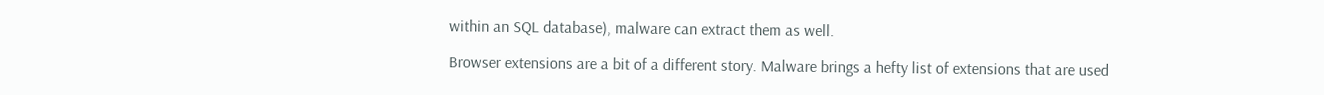within an SQL database), malware can extract them as well.

Browser extensions are a bit of a different story. Malware brings a hefty list of extensions that are used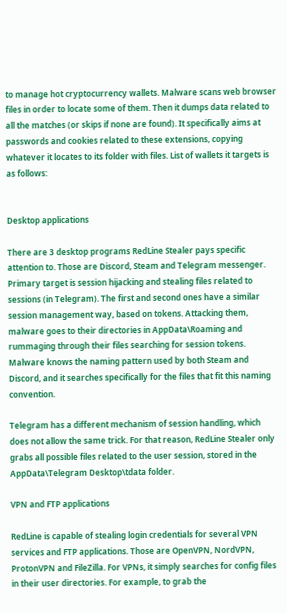to manage hot cryptocurrency wallets. Malware scans web browser files in order to locate some of them. Then it dumps data related to all the matches (or skips if none are found). It specifically aims at passwords and cookies related to these extensions, copying whatever it locates to its folder with files. List of wallets it targets is as follows:


Desktop applications

There are 3 desktop programs RedLine Stealer pays specific attention to. Those are Discord, Steam and Telegram messenger. Primary target is session hijacking and stealing files related to sessions (in Telegram). The first and second ones have a similar session management way, based on tokens. Attacking them, malware goes to their directories in AppData\Roaming and rummaging through their files searching for session tokens. Malware knows the naming pattern used by both Steam and Discord, and it searches specifically for the files that fit this naming convention.

Telegram has a different mechanism of session handling, which does not allow the same trick. For that reason, RedLine Stealer only grabs all possible files related to the user session, stored in the AppData\Telegram Desktop\tdata folder.

VPN and FTP applications

RedLine is capable of stealing login credentials for several VPN services and FTP applications. Those are OpenVPN, NordVPN, ProtonVPN and FileZilla. For VPNs, it simply searches for config files in their user directories. For example, to grab the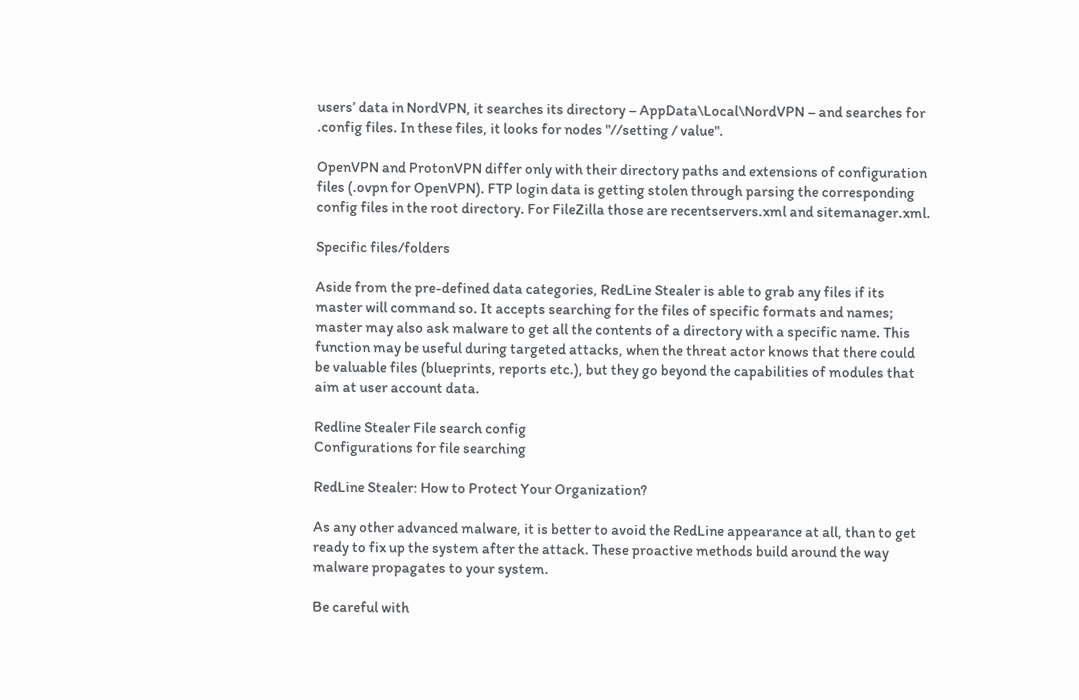users’ data in NordVPN, it searches its directory – AppData\Local\NordVPN – and searches for .config files. In these files, it looks for nodes "//setting / value".

OpenVPN and ProtonVPN differ only with their directory paths and extensions of configuration files (.ovpn for OpenVPN). FTP login data is getting stolen through parsing the corresponding config files in the root directory. For FileZilla those are recentservers.xml and sitemanager.xml.

Specific files/folders

Aside from the pre-defined data categories, RedLine Stealer is able to grab any files if its master will command so. It accepts searching for the files of specific formats and names; master may also ask malware to get all the contents of a directory with a specific name. This function may be useful during targeted attacks, when the threat actor knows that there could be valuable files (blueprints, reports etc.), but they go beyond the capabilities of modules that aim at user account data.

Redline Stealer File search config
Configurations for file searching

RedLine Stealer: How to Protect Your Organization?

As any other advanced malware, it is better to avoid the RedLine appearance at all, than to get ready to fix up the system after the attack. These proactive methods build around the way malware propagates to your system.

Be careful with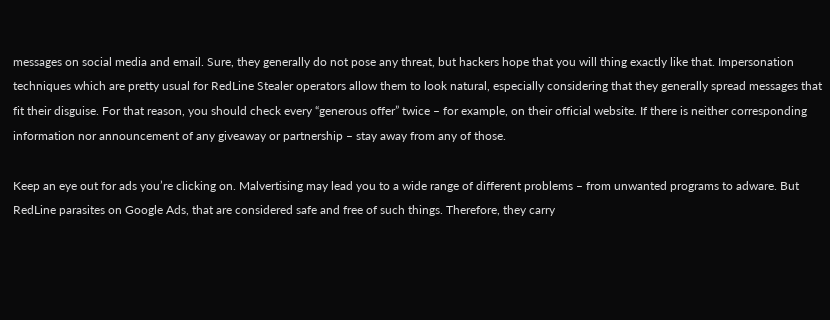messages on social media and email. Sure, they generally do not pose any threat, but hackers hope that you will thing exactly like that. Impersonation techniques which are pretty usual for RedLine Stealer operators allow them to look natural, especially considering that they generally spread messages that fit their disguise. For that reason, you should check every “generous offer” twice – for example, on their official website. If there is neither corresponding information nor announcement of any giveaway or partnership – stay away from any of those.

Keep an eye out for ads you’re clicking on. Malvertising may lead you to a wide range of different problems – from unwanted programs to adware. But RedLine parasites on Google Ads, that are considered safe and free of such things. Therefore, they carry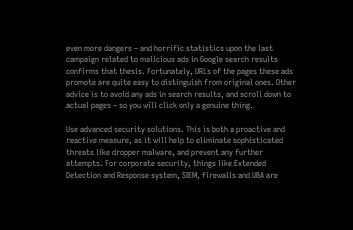even more dangers – and horrific statistics upon the last campaign related to malicious ads in Google search results confirms that thesis. Fortunately, URLs of the pages these ads promote are quite easy to distinguish from original ones. Other advice is to avoid any ads in search results, and scroll down to actual pages – so you will click only a genuine thing.

Use advanced security solutions. This is both a proactive and reactive measure, as it will help to eliminate sophisticated threats like dropper malware, and prevent any further attempts. For corporate security, things like Extended Detection and Response system, SIEM, firewalls and UBA are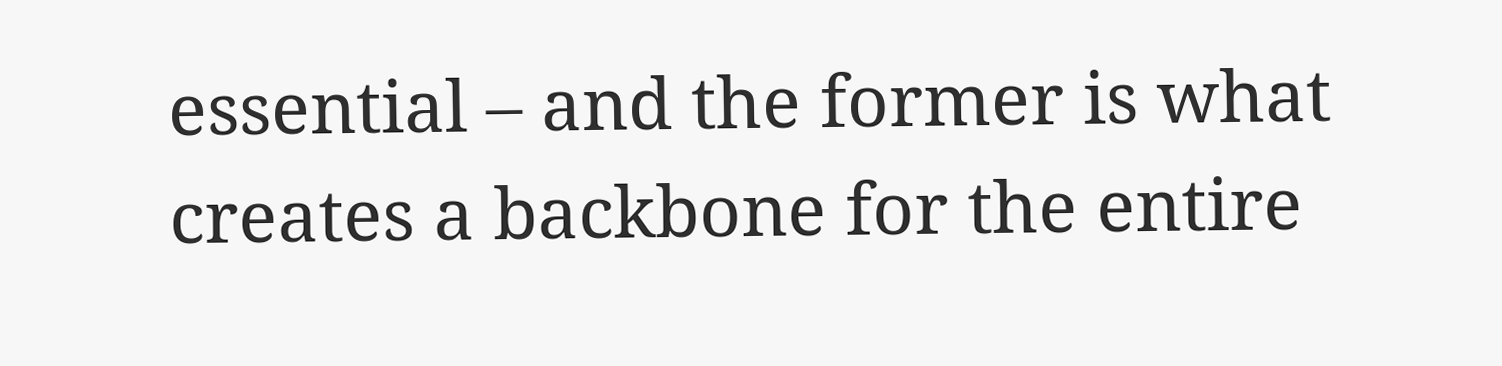essential – and the former is what creates a backbone for the entire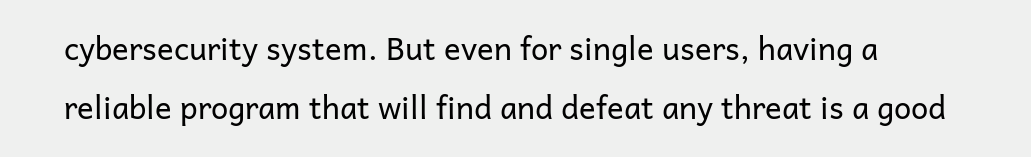cybersecurity system. But even for single users, having a reliable program that will find and defeat any threat is a good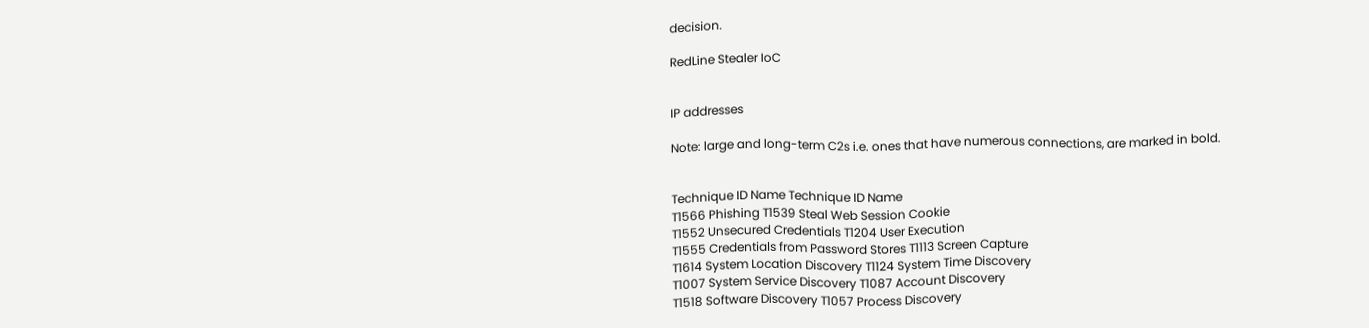decision.

RedLine Stealer IoC


IP addresses

Note: large and long-term C2s i.e. ones that have numerous connections, are marked in bold.


Technique ID Name Technique ID Name
T1566 Phishing T1539 Steal Web Session Cookie
T1552 Unsecured Credentials T1204 User Execution
T1555 Credentials from Password Stores T1113 Screen Capture
T1614 System Location Discovery T1124 System Time Discovery
T1007 System Service Discovery T1087 Account Discovery
T1518 Software Discovery T1057 Process Discovery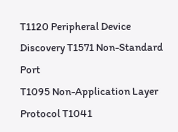T1120 Peripheral Device Discovery T1571 Non-Standard Port
T1095 Non-Application Layer Protocol T1041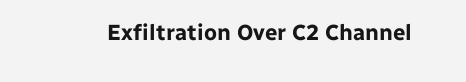Exfiltration Over C2 Channel